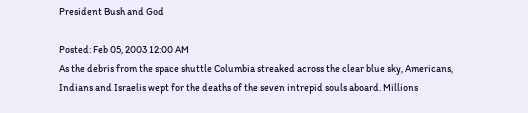President Bush and God

Posted: Feb 05, 2003 12:00 AM
As the debris from the space shuttle Columbia streaked across the clear blue sky, Americans, Indians and Israelis wept for the deaths of the seven intrepid souls aboard. Millions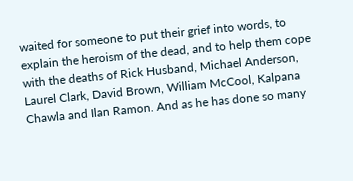waited for someone to put their grief into words, to explain the heroism of the dead, and to help them cope with the deaths of Rick Husband, Michael Anderson, Laurel Clark, David Brown, William McCool, Kalpana Chawla and Ilan Ramon. And as he has done so many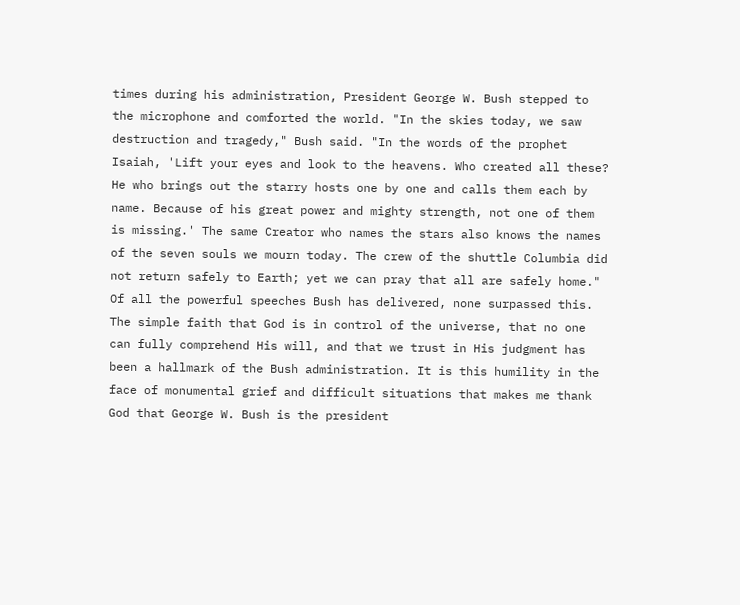times during his administration, President George W. Bush stepped to the microphone and comforted the world. "In the skies today, we saw destruction and tragedy," Bush said. "In the words of the prophet Isaiah, 'Lift your eyes and look to the heavens. Who created all these? He who brings out the starry hosts one by one and calls them each by name. Because of his great power and mighty strength, not one of them is missing.' The same Creator who names the stars also knows the names of the seven souls we mourn today. The crew of the shuttle Columbia did not return safely to Earth; yet we can pray that all are safely home." Of all the powerful speeches Bush has delivered, none surpassed this. The simple faith that God is in control of the universe, that no one can fully comprehend His will, and that we trust in His judgment has been a hallmark of the Bush administration. It is this humility in the face of monumental grief and difficult situations that makes me thank God that George W. Bush is the president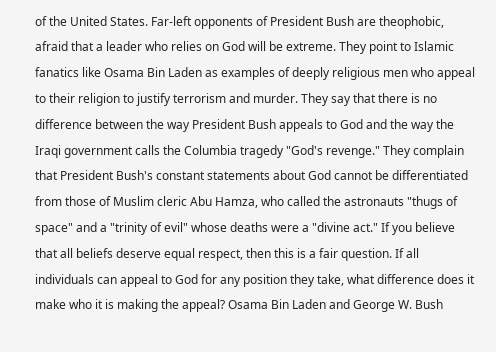of the United States. Far-left opponents of President Bush are theophobic, afraid that a leader who relies on God will be extreme. They point to Islamic fanatics like Osama Bin Laden as examples of deeply religious men who appeal to their religion to justify terrorism and murder. They say that there is no difference between the way President Bush appeals to God and the way the Iraqi government calls the Columbia tragedy "God's revenge." They complain that President Bush's constant statements about God cannot be differentiated from those of Muslim cleric Abu Hamza, who called the astronauts "thugs of space" and a "trinity of evil" whose deaths were a "divine act." If you believe that all beliefs deserve equal respect, then this is a fair question. If all individuals can appeal to God for any position they take, what difference does it make who it is making the appeal? Osama Bin Laden and George W. Bush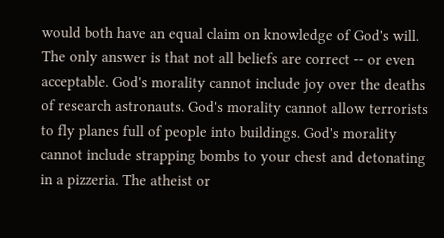would both have an equal claim on knowledge of God's will. The only answer is that not all beliefs are correct -- or even acceptable. God's morality cannot include joy over the deaths of research astronauts. God's morality cannot allow terrorists to fly planes full of people into buildings. God's morality cannot include strapping bombs to your chest and detonating in a pizzeria. The atheist or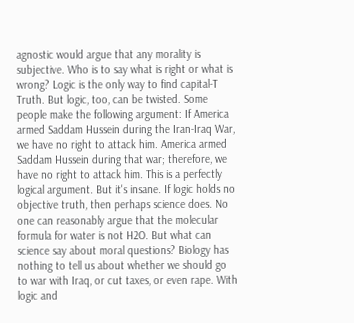agnostic would argue that any morality is subjective. Who is to say what is right or what is wrong? Logic is the only way to find capital-T Truth. But logic, too, can be twisted. Some people make the following argument: If America armed Saddam Hussein during the Iran-Iraq War, we have no right to attack him. America armed Saddam Hussein during that war; therefore, we have no right to attack him. This is a perfectly logical argument. But it's insane. If logic holds no objective truth, then perhaps science does. No one can reasonably argue that the molecular formula for water is not H2O. But what can science say about moral questions? Biology has nothing to tell us about whether we should go to war with Iraq, or cut taxes, or even rape. With logic and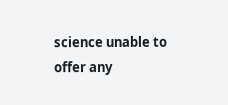science unable to offer any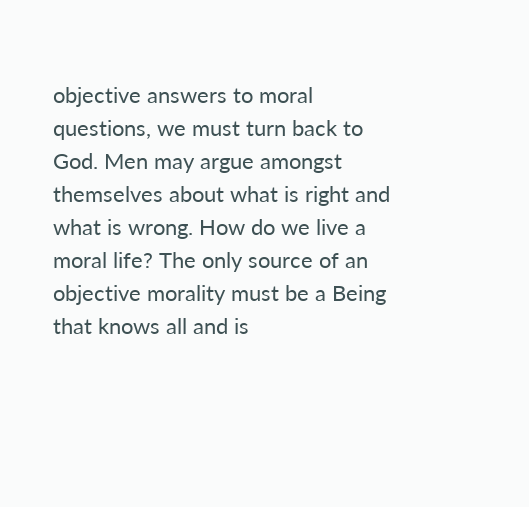objective answers to moral questions, we must turn back to God. Men may argue amongst themselves about what is right and what is wrong. How do we live a moral life? The only source of an objective morality must be a Being that knows all and is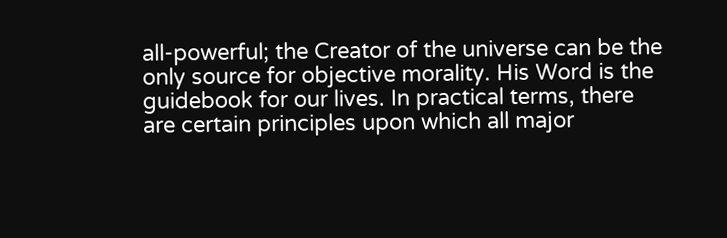all-powerful; the Creator of the universe can be the only source for objective morality. His Word is the guidebook for our lives. In practical terms, there are certain principles upon which all major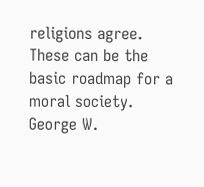religions agree. These can be the basic roadmap for a moral society. George W.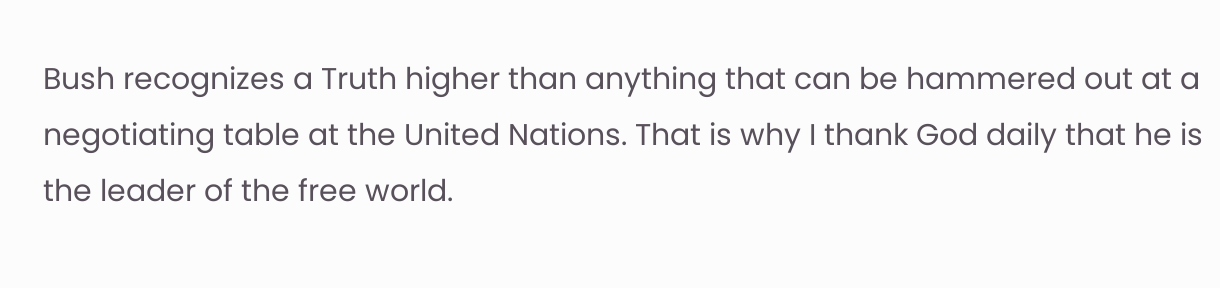Bush recognizes a Truth higher than anything that can be hammered out at a negotiating table at the United Nations. That is why I thank God daily that he is the leader of the free world.